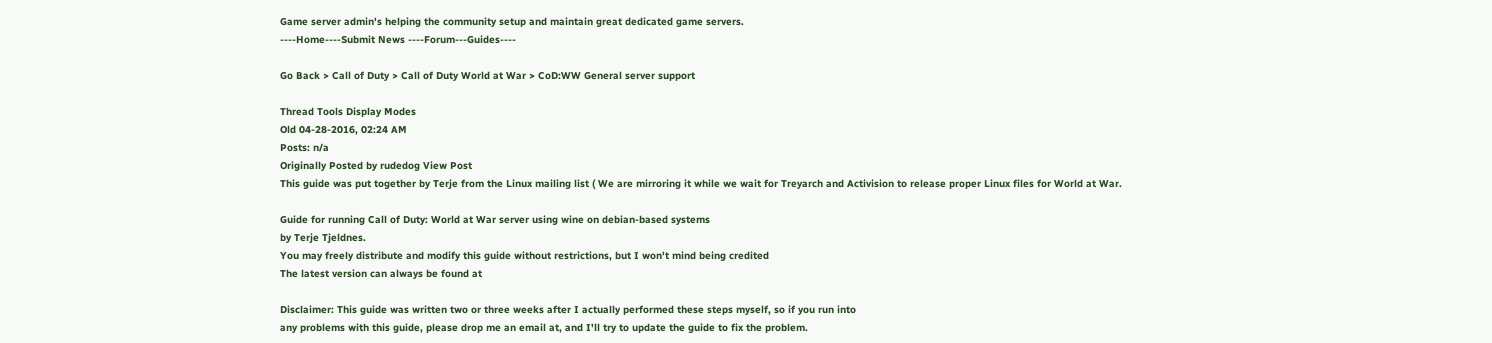Game server admin's helping the community setup and maintain great dedicated game servers.
----Home----Submit News ----Forum---Guides----

Go Back > Call of Duty > Call of Duty World at War > CoD:WW General server support

Thread Tools Display Modes
Old 04-28-2016, 02:24 AM
Posts: n/a
Originally Posted by rudedog View Post
This guide was put together by Terje from the Linux mailing list ( We are mirroring it while we wait for Treyarch and Activision to release proper Linux files for World at War.

Guide for running Call of Duty: World at War server using wine on debian-based systems
by Terje Tjeldnes.
You may freely distribute and modify this guide without restrictions, but I won't mind being credited
The latest version can always be found at

Disclaimer: This guide was written two or three weeks after I actually performed these steps myself, so if you run into
any problems with this guide, please drop me an email at, and I'll try to update the guide to fix the problem.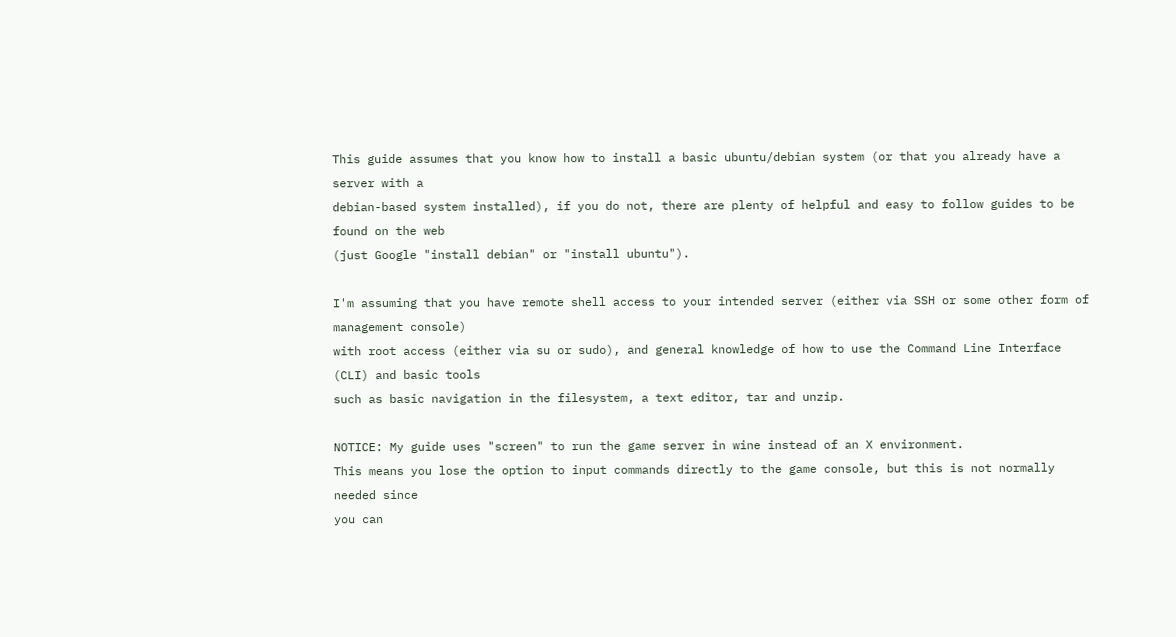This guide assumes that you know how to install a basic ubuntu/debian system (or that you already have a server with a
debian-based system installed), if you do not, there are plenty of helpful and easy to follow guides to be found on the web
(just Google "install debian" or "install ubuntu").

I'm assuming that you have remote shell access to your intended server (either via SSH or some other form of management console)
with root access (either via su or sudo), and general knowledge of how to use the Command Line Interface (CLI) and basic tools
such as basic navigation in the filesystem, a text editor, tar and unzip.

NOTICE: My guide uses "screen" to run the game server in wine instead of an X environment.
This means you lose the option to input commands directly to the game console, but this is not normally needed since
you can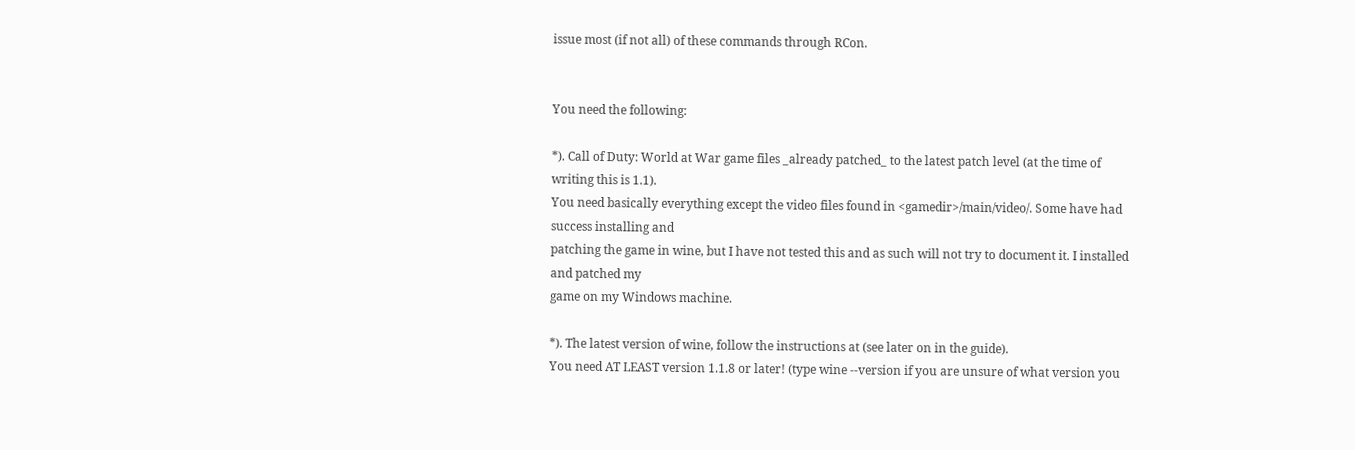issue most (if not all) of these commands through RCon.


You need the following:

*). Call of Duty: World at War game files _already patched_ to the latest patch level (at the time of writing this is 1.1).
You need basically everything except the video files found in <gamedir>/main/video/. Some have had success installing and
patching the game in wine, but I have not tested this and as such will not try to document it. I installed and patched my
game on my Windows machine.

*). The latest version of wine, follow the instructions at (see later on in the guide).
You need AT LEAST version 1.1.8 or later! (type wine --version if you are unsure of what version you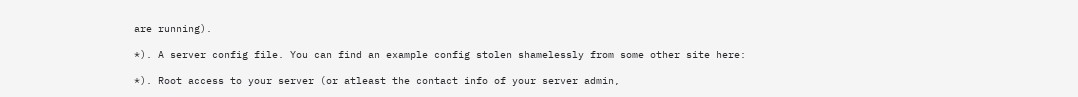are running).

*). A server config file. You can find an example config stolen shamelessly from some other site here:

*). Root access to your server (or atleast the contact info of your server admin,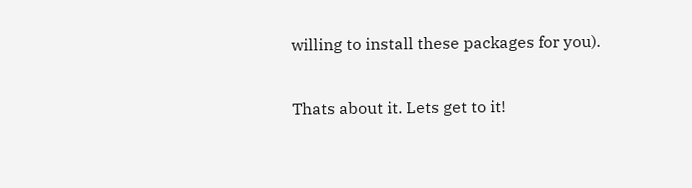willing to install these packages for you).

Thats about it. Lets get to it!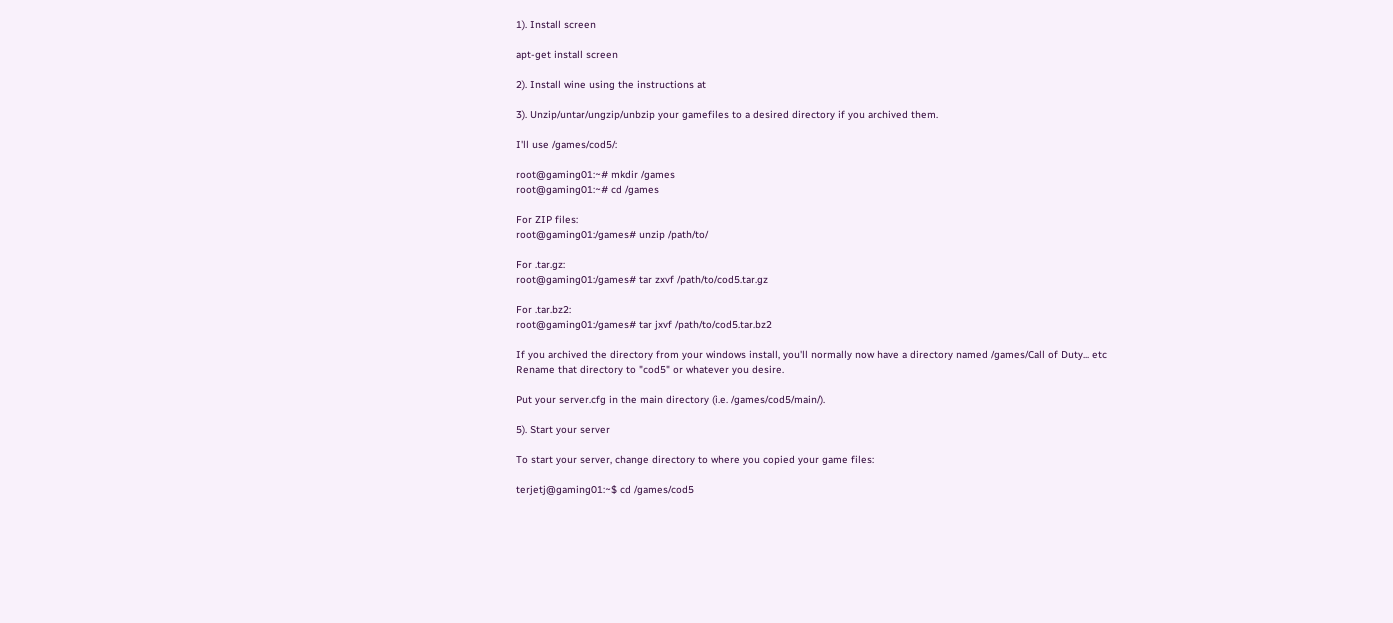1). Install screen

apt-get install screen

2). Install wine using the instructions at

3). Unzip/untar/ungzip/unbzip your gamefiles to a desired directory if you archived them.

I'll use /games/cod5/:

root@gaming01:~# mkdir /games
root@gaming01:~# cd /games

For ZIP files:
root@gaming01:/games# unzip /path/to/

For .tar.gz:
root@gaming01:/games# tar zxvf /path/to/cod5.tar.gz

For .tar.bz2:
root@gaming01:/games# tar jxvf /path/to/cod5.tar.bz2

If you archived the directory from your windows install, you'll normally now have a directory named /games/Call of Duty... etc
Rename that directory to "cod5" or whatever you desire.

Put your server.cfg in the main directory (i.e. /games/cod5/main/).

5). Start your server

To start your server, change directory to where you copied your game files:

terjetj@gaming01:~$ cd /games/cod5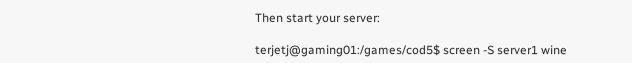Then start your server:

terjetj@gaming01:/games/cod5$ screen -S server1 wine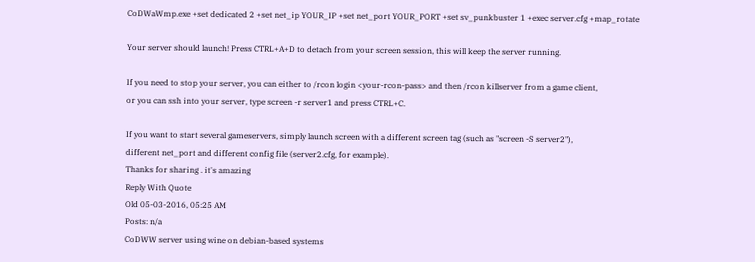CoDWaWmp.exe +set dedicated 2 +set net_ip YOUR_IP +set net_port YOUR_PORT +set sv_punkbuster 1 +exec server.cfg +map_rotate

Your server should launch! Press CTRL+A+D to detach from your screen session, this will keep the server running.

If you need to stop your server, you can either to /rcon login <your-rcon-pass> and then /rcon killserver from a game client,
or you can ssh into your server, type screen -r server1 and press CTRL+C.

If you want to start several gameservers, simply launch screen with a different screen tag (such as "screen -S server2"),
different net_port and different config file (server2.cfg, for example).
Thanks for sharing . it's amazing
Reply With Quote
Old 05-03-2016, 05:25 AM
Posts: n/a
CoDWW server using wine on debian-based systems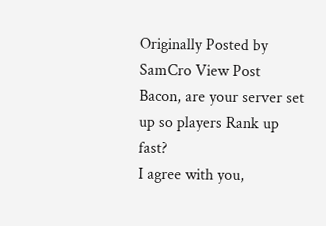Originally Posted by SamCro View Post
Bacon, are your server set up so players Rank up fast?
I agree with you,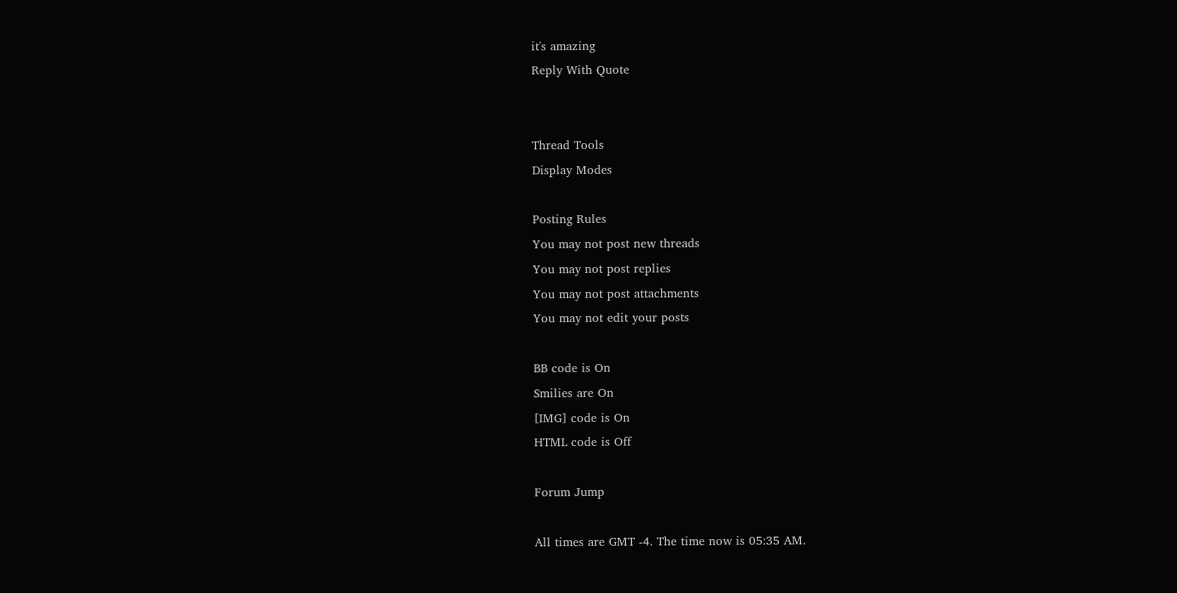it's amazing
Reply With Quote


Thread Tools
Display Modes

Posting Rules
You may not post new threads
You may not post replies
You may not post attachments
You may not edit your posts

BB code is On
Smilies are On
[IMG] code is On
HTML code is Off

Forum Jump

All times are GMT -4. The time now is 05:35 AM.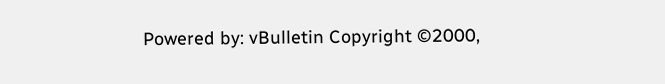Powered by: vBulletin Copyright ©2000,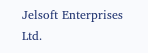Jelsoft Enterprises Ltd.